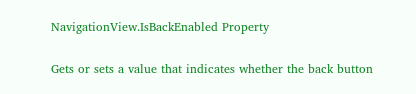NavigationView.IsBackEnabled Property


Gets or sets a value that indicates whether the back button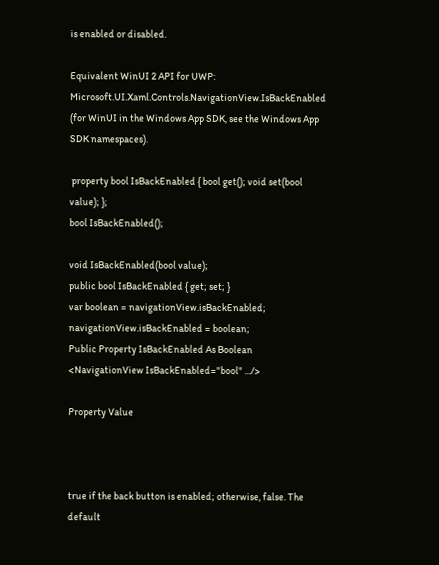is enabled or disabled.

Equivalent WinUI 2 API for UWP: Microsoft.UI.Xaml.Controls.NavigationView.IsBackEnabled (for WinUI in the Windows App SDK, see the Windows App SDK namespaces).

 property bool IsBackEnabled { bool get(); void set(bool value); };
bool IsBackEnabled();

void IsBackEnabled(bool value);
public bool IsBackEnabled { get; set; }
var boolean = navigationView.isBackEnabled;
navigationView.isBackEnabled = boolean;
Public Property IsBackEnabled As Boolean
<NavigationView IsBackEnabled="bool" .../>

Property Value



true if the back button is enabled; otherwise, false. The default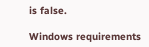is false.

Windows requirements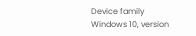Device family
Windows 10, version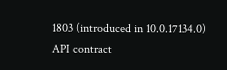1803 (introduced in 10.0.17134.0)
API contract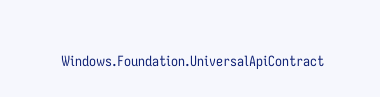Windows.Foundation.UniversalApiContract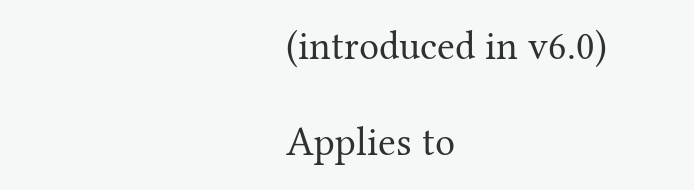(introduced in v6.0)

Applies to